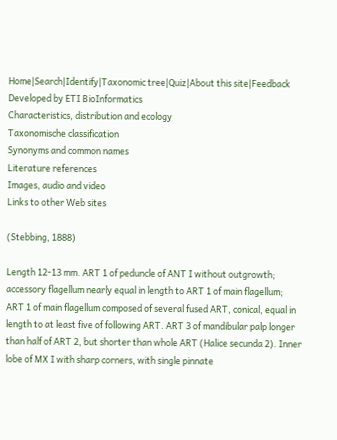Home|Search|Identify|Taxonomic tree|Quiz|About this site|Feedback
Developed by ETI BioInformatics
Characteristics, distribution and ecology
Taxonomische classification
Synonyms and common names
Literature references
Images, audio and video
Links to other Web sites

(Stebbing, 1888)

Length 12-13 mm. ART 1 of peduncle of ANT I without outgrowth; accessory flagellum nearly equal in length to ART 1 of main flagellum; ART 1 of main flagellum composed of several fused ART, conical, equal in length to at least five of following ART. ART 3 of mandibular palp longer than half of ART 2, but shorter than whole ART (Halice secunda 2). Inner lobe of MX I with sharp corners, with single pinnate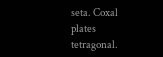seta. Coxal plates tetragonal.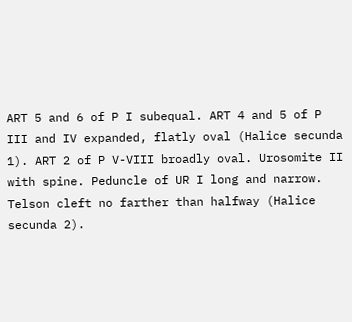ART 5 and 6 of P I subequal. ART 4 and 5 of P III and IV expanded, flatly oval (Halice secunda 1). ART 2 of P V-VIII broadly oval. Urosomite II with spine. Peduncle of UR I long and narrow. Telson cleft no farther than halfway (Halice secunda 2).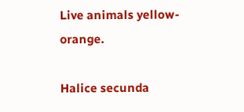Live animals yellow-orange.

Halice secunda